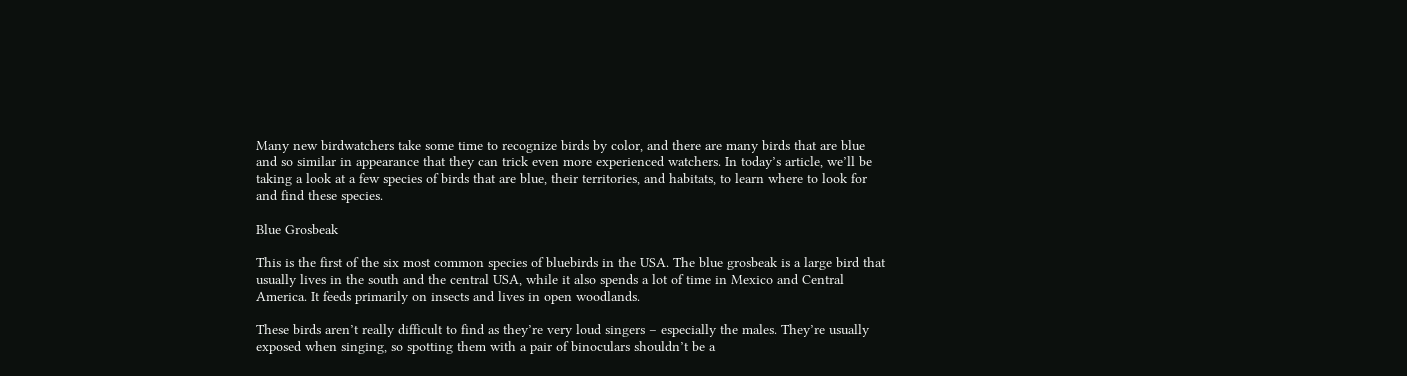Many new birdwatchers take some time to recognize birds by color, and there are many birds that are blue and so similar in appearance that they can trick even more experienced watchers. In today’s article, we’ll be taking a look at a few species of birds that are blue, their territories, and habitats, to learn where to look for and find these species.

Blue Grosbeak

This is the first of the six most common species of bluebirds in the USA. The blue grosbeak is a large bird that usually lives in the south and the central USA, while it also spends a lot of time in Mexico and Central America. It feeds primarily on insects and lives in open woodlands.

These birds aren’t really difficult to find as they’re very loud singers – especially the males. They’re usually exposed when singing, so spotting them with a pair of binoculars shouldn’t be a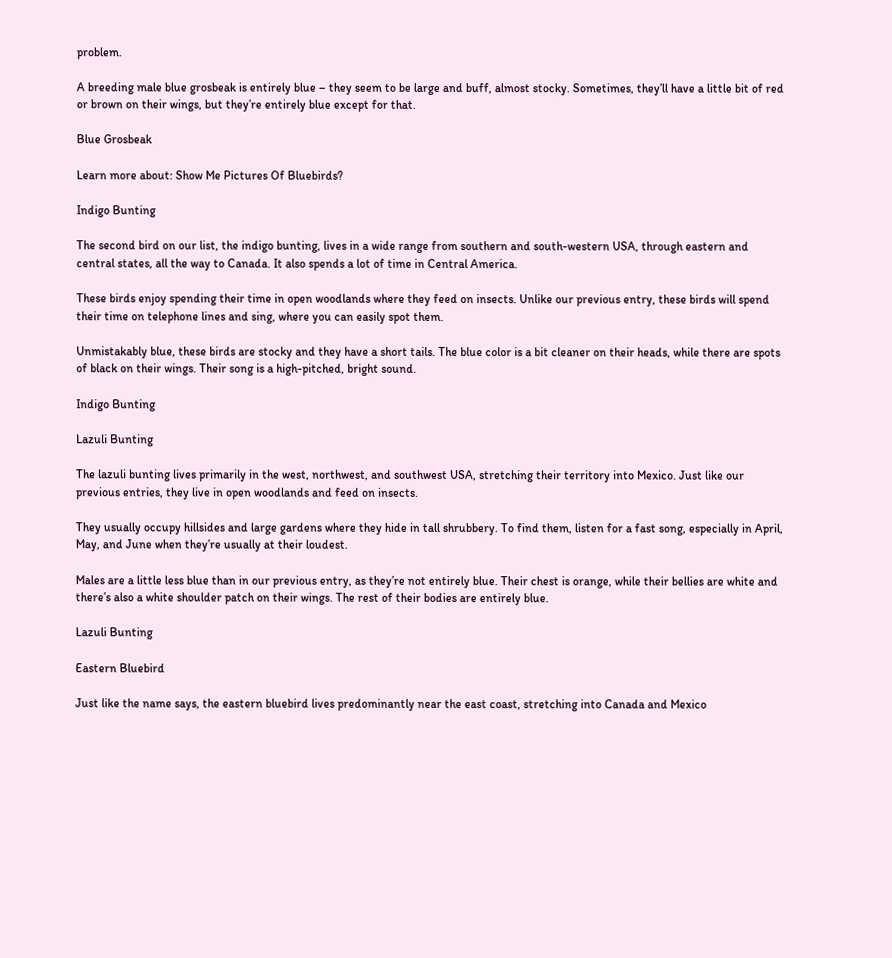problem.

A breeding male blue grosbeak is entirely blue – they seem to be large and buff, almost stocky. Sometimes, they’ll have a little bit of red or brown on their wings, but they’re entirely blue except for that.

Blue Grosbeak

Learn more about: Show Me Pictures Of Bluebirds?

Indigo Bunting

The second bird on our list, the indigo bunting, lives in a wide range from southern and south-western USA, through eastern and central states, all the way to Canada. It also spends a lot of time in Central America.

These birds enjoy spending their time in open woodlands where they feed on insects. Unlike our previous entry, these birds will spend their time on telephone lines and sing, where you can easily spot them.

Unmistakably blue, these birds are stocky and they have a short tails. The blue color is a bit cleaner on their heads, while there are spots of black on their wings. Their song is a high-pitched, bright sound.

Indigo Bunting

Lazuli Bunting

The lazuli bunting lives primarily in the west, northwest, and southwest USA, stretching their territory into Mexico. Just like our previous entries, they live in open woodlands and feed on insects.

They usually occupy hillsides and large gardens where they hide in tall shrubbery. To find them, listen for a fast song, especially in April, May, and June when they’re usually at their loudest.

Males are a little less blue than in our previous entry, as they’re not entirely blue. Their chest is orange, while their bellies are white and there’s also a white shoulder patch on their wings. The rest of their bodies are entirely blue.

Lazuli Bunting

Eastern Bluebird

Just like the name says, the eastern bluebird lives predominantly near the east coast, stretching into Canada and Mexico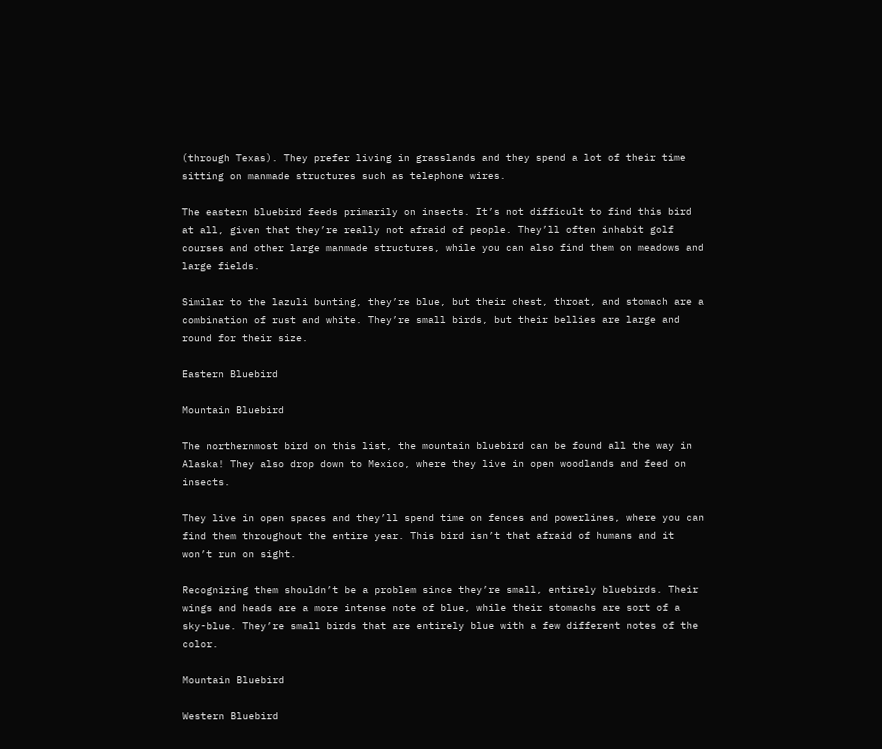(through Texas). They prefer living in grasslands and they spend a lot of their time sitting on manmade structures such as telephone wires.

The eastern bluebird feeds primarily on insects. It’s not difficult to find this bird at all, given that they’re really not afraid of people. They’ll often inhabit golf courses and other large manmade structures, while you can also find them on meadows and large fields.

Similar to the lazuli bunting, they’re blue, but their chest, throat, and stomach are a combination of rust and white. They’re small birds, but their bellies are large and round for their size.

Eastern Bluebird

Mountain Bluebird

The northernmost bird on this list, the mountain bluebird can be found all the way in Alaska! They also drop down to Mexico, where they live in open woodlands and feed on insects.

They live in open spaces and they’ll spend time on fences and powerlines, where you can find them throughout the entire year. This bird isn’t that afraid of humans and it won’t run on sight.

Recognizing them shouldn’t be a problem since they’re small, entirely bluebirds. Their wings and heads are a more intense note of blue, while their stomachs are sort of a sky-blue. They’re small birds that are entirely blue with a few different notes of the color.

Mountain Bluebird

Western Bluebird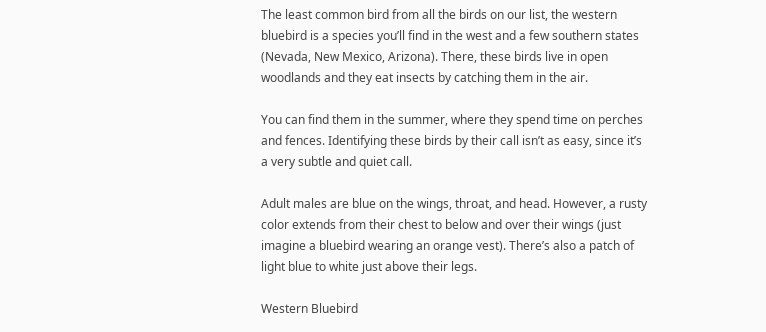The least common bird from all the birds on our list, the western bluebird is a species you’ll find in the west and a few southern states (Nevada, New Mexico, Arizona). There, these birds live in open woodlands and they eat insects by catching them in the air.

You can find them in the summer, where they spend time on perches and fences. Identifying these birds by their call isn’t as easy, since it’s a very subtle and quiet call.

Adult males are blue on the wings, throat, and head. However, a rusty color extends from their chest to below and over their wings (just imagine a bluebird wearing an orange vest). There’s also a patch of light blue to white just above their legs.

Western Bluebird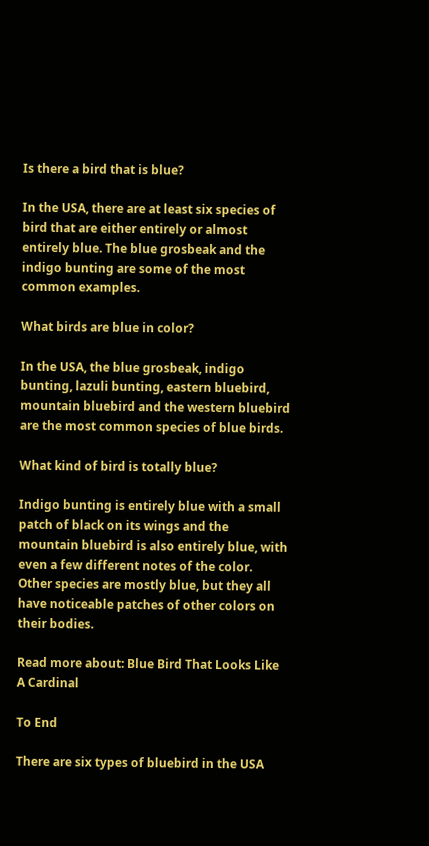Is there a bird that is blue?

In the USA, there are at least six species of bird that are either entirely or almost entirely blue. The blue grosbeak and the indigo bunting are some of the most common examples.

What birds are blue in color?

In the USA, the blue grosbeak, indigo bunting, lazuli bunting, eastern bluebird, mountain bluebird and the western bluebird are the most common species of blue birds.

What kind of bird is totally blue?

Indigo bunting is entirely blue with a small patch of black on its wings and the mountain bluebird is also entirely blue, with even a few different notes of the color. Other species are mostly blue, but they all have noticeable patches of other colors on their bodies.

Read more about: Blue Bird That Looks Like A Cardinal

To End

There are six types of bluebird in the USA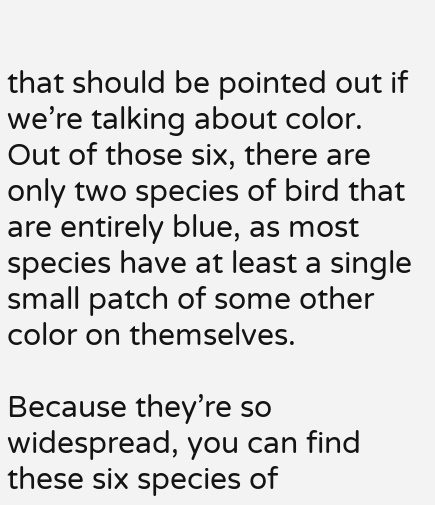that should be pointed out if we’re talking about color. Out of those six, there are only two species of bird that are entirely blue, as most species have at least a single small patch of some other color on themselves.

Because they’re so widespread, you can find these six species of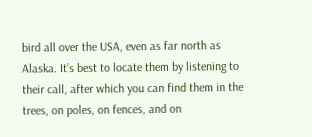bird all over the USA, even as far north as Alaska. It’s best to locate them by listening to their call, after which you can find them in the trees, on poles, on fences, and on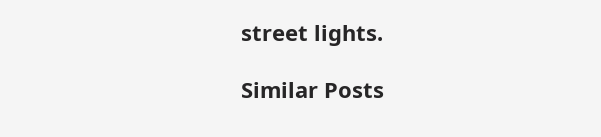street lights.

Similar Posts